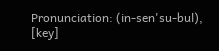Pronunciation: (in-sen'su-bul), [key]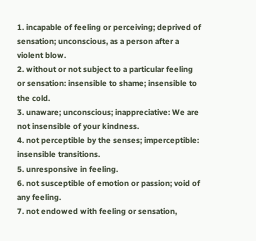1. incapable of feeling or perceiving; deprived of sensation; unconscious, as a person after a violent blow.
2. without or not subject to a particular feeling or sensation: insensible to shame; insensible to the cold.
3. unaware; unconscious; inappreciative: We are not insensible of your kindness.
4. not perceptible by the senses; imperceptible: insensible transitions.
5. unresponsive in feeling.
6. not susceptible of emotion or passion; void of any feeling.
7. not endowed with feeling or sensation,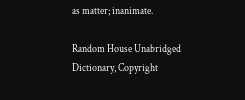as matter; inanimate.

Random House Unabridged Dictionary, Copyright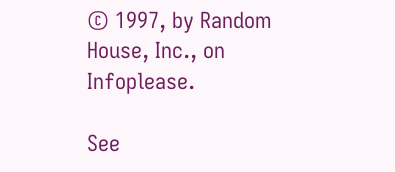© 1997, by Random House, Inc., on Infoplease.

See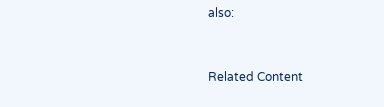also:


Related Content